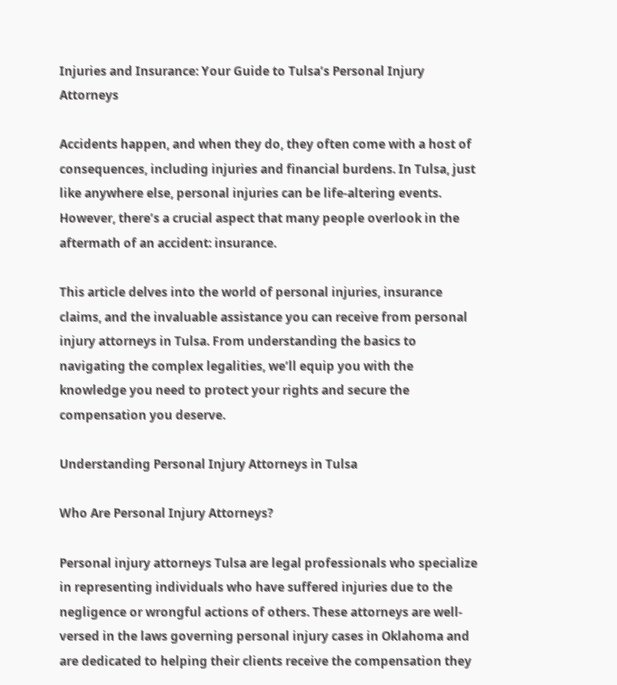Injuries and Insurance: Your Guide to Tulsa’s Personal Injury Attorneys

Accidents happen, and when they do, they often come with a host of consequences, including injuries and financial burdens. In Tulsa, just like anywhere else, personal injuries can be life-altering events. However, there’s a crucial aspect that many people overlook in the aftermath of an accident: insurance.

This article delves into the world of personal injuries, insurance claims, and the invaluable assistance you can receive from personal injury attorneys in Tulsa. From understanding the basics to navigating the complex legalities, we’ll equip you with the knowledge you need to protect your rights and secure the compensation you deserve.

Understanding Personal Injury Attorneys in Tulsa

Who Are Personal Injury Attorneys?

Personal injury attorneys Tulsa are legal professionals who specialize in representing individuals who have suffered injuries due to the negligence or wrongful actions of others. These attorneys are well-versed in the laws governing personal injury cases in Oklahoma and are dedicated to helping their clients receive the compensation they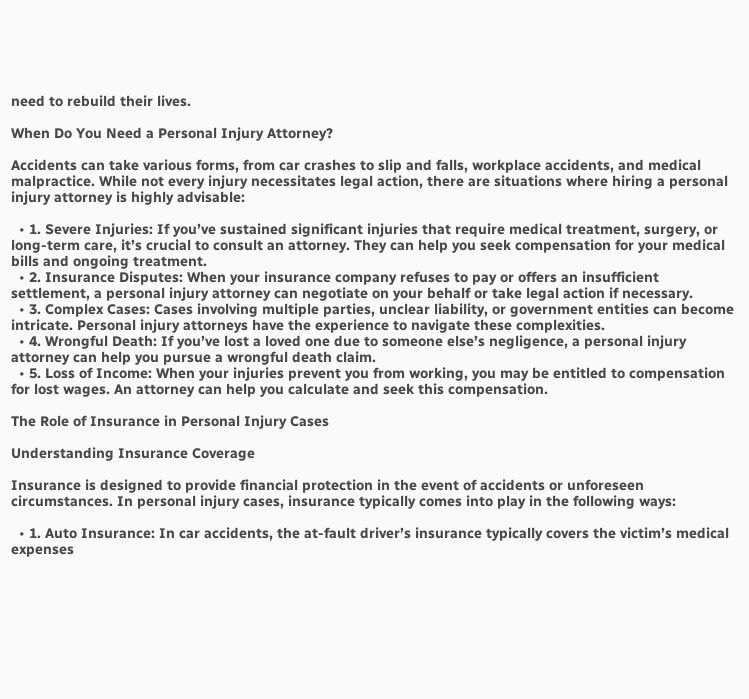need to rebuild their lives.

When Do You Need a Personal Injury Attorney?

Accidents can take various forms, from car crashes to slip and falls, workplace accidents, and medical malpractice. While not every injury necessitates legal action, there are situations where hiring a personal injury attorney is highly advisable:

  • 1. Severe Injuries: If you’ve sustained significant injuries that require medical treatment, surgery, or long-term care, it’s crucial to consult an attorney. They can help you seek compensation for your medical bills and ongoing treatment.
  • 2. Insurance Disputes: When your insurance company refuses to pay or offers an insufficient settlement, a personal injury attorney can negotiate on your behalf or take legal action if necessary.
  • 3. Complex Cases: Cases involving multiple parties, unclear liability, or government entities can become intricate. Personal injury attorneys have the experience to navigate these complexities.
  • 4. Wrongful Death: If you’ve lost a loved one due to someone else’s negligence, a personal injury attorney can help you pursue a wrongful death claim.
  • 5. Loss of Income: When your injuries prevent you from working, you may be entitled to compensation for lost wages. An attorney can help you calculate and seek this compensation.

The Role of Insurance in Personal Injury Cases

Understanding Insurance Coverage

Insurance is designed to provide financial protection in the event of accidents or unforeseen circumstances. In personal injury cases, insurance typically comes into play in the following ways:

  • 1. Auto Insurance: In car accidents, the at-fault driver’s insurance typically covers the victim’s medical expenses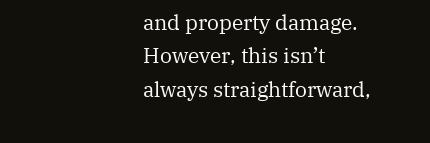and property damage. However, this isn’t always straightforward,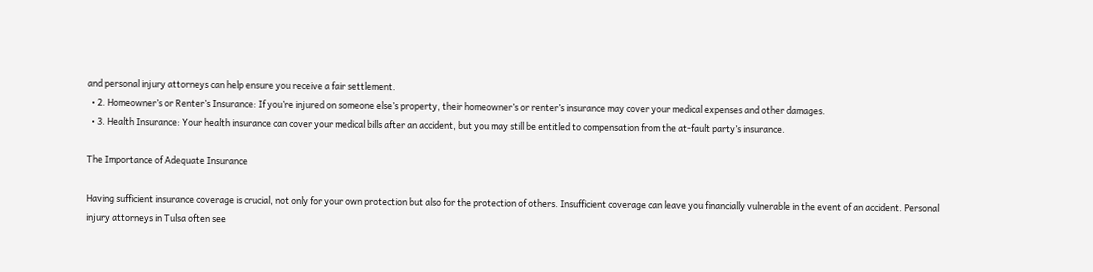and personal injury attorneys can help ensure you receive a fair settlement.
  • 2. Homeowner’s or Renter’s Insurance: If you’re injured on someone else’s property, their homeowner’s or renter’s insurance may cover your medical expenses and other damages.
  • 3. Health Insurance: Your health insurance can cover your medical bills after an accident, but you may still be entitled to compensation from the at-fault party’s insurance.

The Importance of Adequate Insurance

Having sufficient insurance coverage is crucial, not only for your own protection but also for the protection of others. Insufficient coverage can leave you financially vulnerable in the event of an accident. Personal injury attorneys in Tulsa often see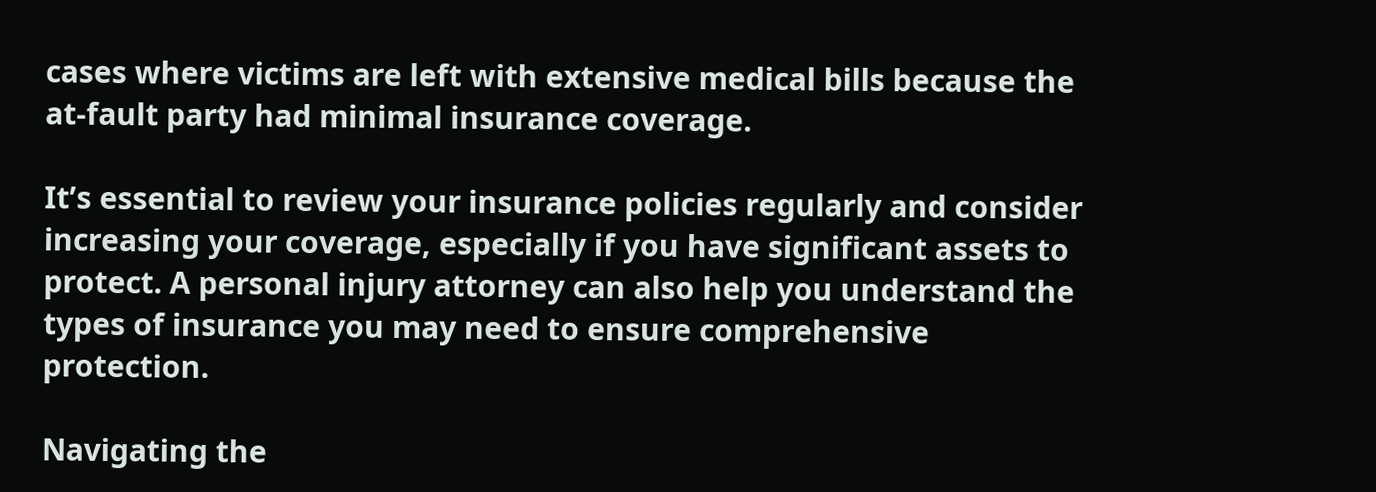cases where victims are left with extensive medical bills because the at-fault party had minimal insurance coverage.

It’s essential to review your insurance policies regularly and consider increasing your coverage, especially if you have significant assets to protect. A personal injury attorney can also help you understand the types of insurance you may need to ensure comprehensive protection.

Navigating the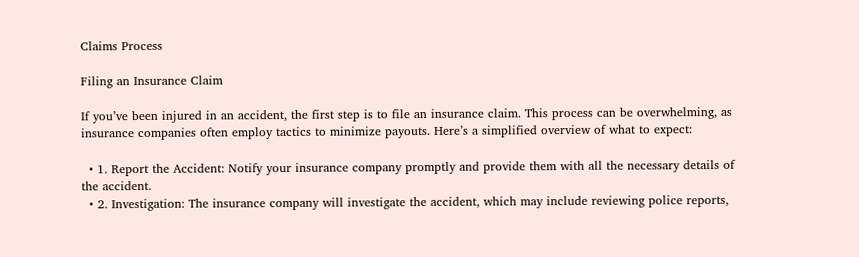Claims Process

Filing an Insurance Claim

If you’ve been injured in an accident, the first step is to file an insurance claim. This process can be overwhelming, as insurance companies often employ tactics to minimize payouts. Here’s a simplified overview of what to expect:

  • 1. Report the Accident: Notify your insurance company promptly and provide them with all the necessary details of the accident.
  • 2. Investigation: The insurance company will investigate the accident, which may include reviewing police reports,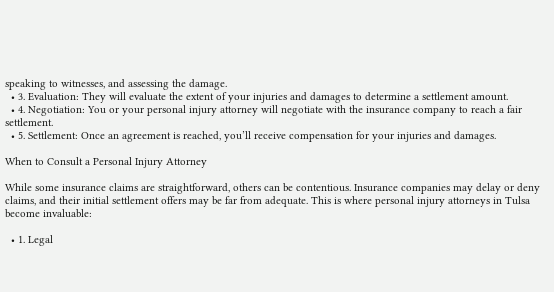speaking to witnesses, and assessing the damage.
  • 3. Evaluation: They will evaluate the extent of your injuries and damages to determine a settlement amount.
  • 4. Negotiation: You or your personal injury attorney will negotiate with the insurance company to reach a fair settlement.
  • 5. Settlement: Once an agreement is reached, you’ll receive compensation for your injuries and damages.

When to Consult a Personal Injury Attorney

While some insurance claims are straightforward, others can be contentious. Insurance companies may delay or deny claims, and their initial settlement offers may be far from adequate. This is where personal injury attorneys in Tulsa become invaluable:

  • 1. Legal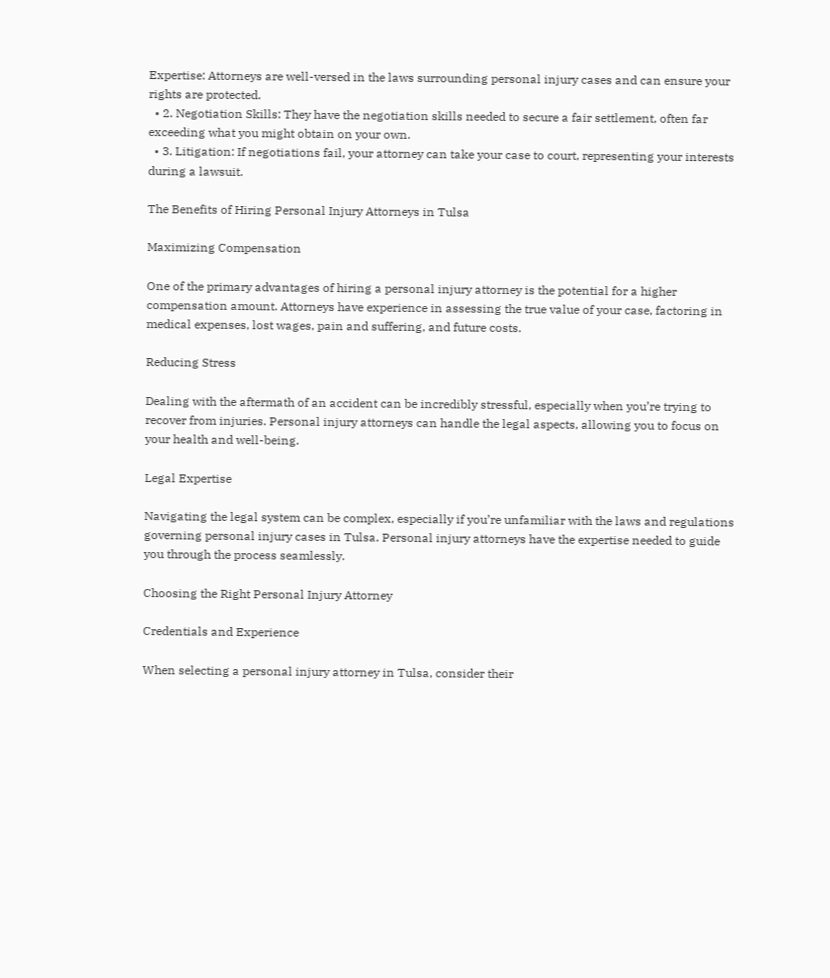Expertise: Attorneys are well-versed in the laws surrounding personal injury cases and can ensure your rights are protected.
  • 2. Negotiation Skills: They have the negotiation skills needed to secure a fair settlement, often far exceeding what you might obtain on your own.
  • 3. Litigation: If negotiations fail, your attorney can take your case to court, representing your interests during a lawsuit.

The Benefits of Hiring Personal Injury Attorneys in Tulsa

Maximizing Compensation

One of the primary advantages of hiring a personal injury attorney is the potential for a higher compensation amount. Attorneys have experience in assessing the true value of your case, factoring in medical expenses, lost wages, pain and suffering, and future costs.

Reducing Stress

Dealing with the aftermath of an accident can be incredibly stressful, especially when you’re trying to recover from injuries. Personal injury attorneys can handle the legal aspects, allowing you to focus on your health and well-being.

Legal Expertise

Navigating the legal system can be complex, especially if you’re unfamiliar with the laws and regulations governing personal injury cases in Tulsa. Personal injury attorneys have the expertise needed to guide you through the process seamlessly.

Choosing the Right Personal Injury Attorney

Credentials and Experience

When selecting a personal injury attorney in Tulsa, consider their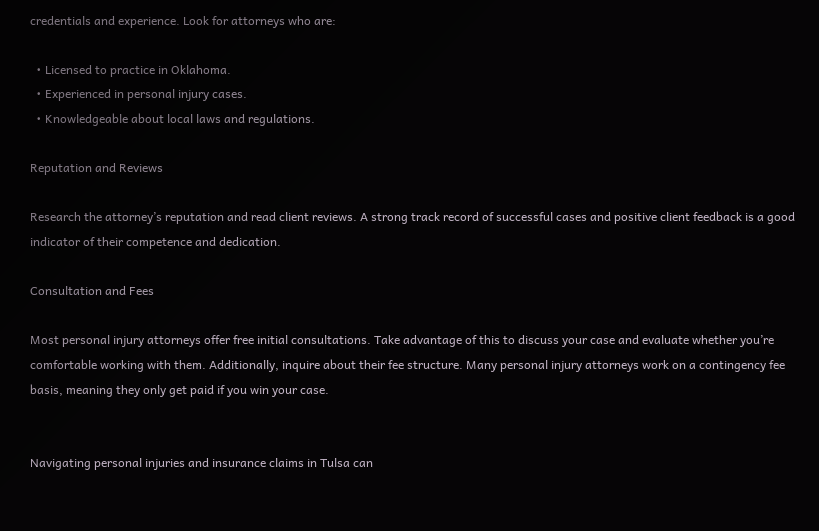credentials and experience. Look for attorneys who are:

  • Licensed to practice in Oklahoma.
  • Experienced in personal injury cases.
  • Knowledgeable about local laws and regulations.

Reputation and Reviews

Research the attorney’s reputation and read client reviews. A strong track record of successful cases and positive client feedback is a good indicator of their competence and dedication.

Consultation and Fees

Most personal injury attorneys offer free initial consultations. Take advantage of this to discuss your case and evaluate whether you’re comfortable working with them. Additionally, inquire about their fee structure. Many personal injury attorneys work on a contingency fee basis, meaning they only get paid if you win your case.


Navigating personal injuries and insurance claims in Tulsa can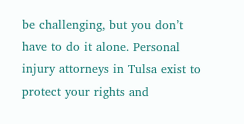be challenging, but you don’t have to do it alone. Personal injury attorneys in Tulsa exist to protect your rights and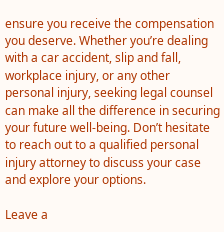ensure you receive the compensation you deserve. Whether you’re dealing with a car accident, slip and fall, workplace injury, or any other personal injury, seeking legal counsel can make all the difference in securing your future well-being. Don’t hesitate to reach out to a qualified personal injury attorney to discuss your case and explore your options.

Leave a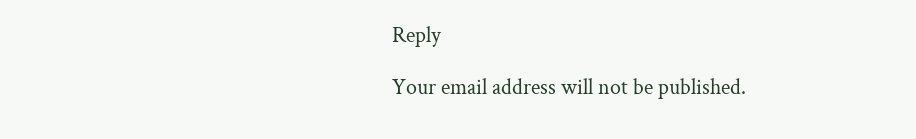Reply

Your email address will not be published.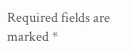Required fields are marked *